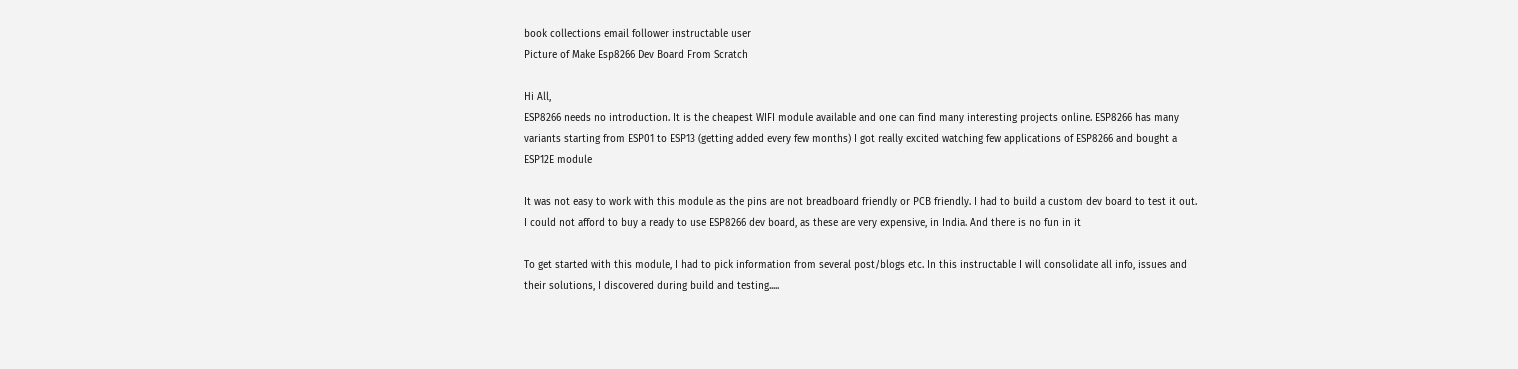book collections email follower instructable user
Picture of Make Esp8266 Dev Board From Scratch

Hi All,
ESP8266 needs no introduction. It is the cheapest WIFI module available and one can find many interesting projects online. ESP8266 has many variants starting from ESP01 to ESP13 (getting added every few months) I got really excited watching few applications of ESP8266 and bought a ESP12E module

It was not easy to work with this module as the pins are not breadboard friendly or PCB friendly. I had to build a custom dev board to test it out. I could not afford to buy a ready to use ESP8266 dev board, as these are very expensive, in India. And there is no fun in it

To get started with this module, I had to pick information from several post/blogs etc. In this instructable I will consolidate all info, issues and their solutions, I discovered during build and testing.....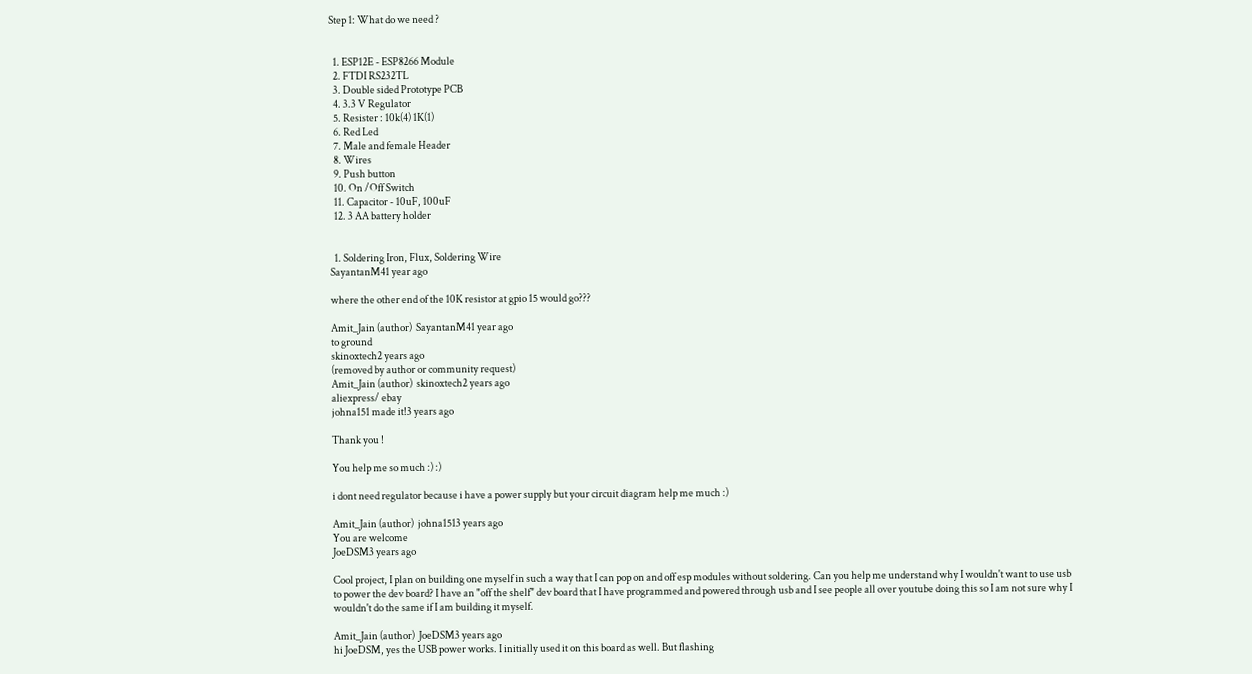Step 1: What do we need ?


  1. ESP12E - ESP8266 Module
  2. FTDI RS232TL
  3. Double sided Prototype PCB
  4. 3.3 V Regulator
  5. Resister : 10k(4) 1K(1)
  6. Red Led
  7. Male and female Header
  8. Wires
  9. Push button
  10. On /Off Switch
  11. Capacitor - 10uF, 100uF
  12. 3 AA battery holder


  1. Soldering Iron, Flux, Soldering Wire
SayantanM41 year ago

where the other end of the 10K resistor at gpio 15 would go???

Amit_Jain (author)  SayantanM41 year ago
to ground
skinoxtech2 years ago
(removed by author or community request)
Amit_Jain (author)  skinoxtech2 years ago
aliexpress/ ebay
johna151 made it!3 years ago

Thank you !

You help me so much :) :)

i dont need regulator because i have a power supply but your circuit diagram help me much :)

Amit_Jain (author)  johna1513 years ago
You are welcome
JoeDSM3 years ago

Cool project, I plan on building one myself in such a way that I can pop on and off esp modules without soldering. Can you help me understand why I wouldn't want to use usb to power the dev board? I have an "off the shelf" dev board that I have programmed and powered through usb and I see people all over youtube doing this so I am not sure why I wouldn't do the same if I am building it myself.

Amit_Jain (author)  JoeDSM3 years ago
hi JoeDSM, yes the USB power works. I initially used it on this board as well. But flashing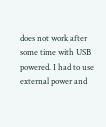does not work after some time with USB powered. I had to use external power and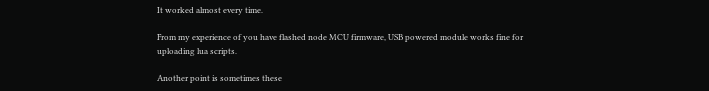It worked almost every time.

From my experience of you have flashed node MCU firmware, USB powered module works fine for uploading lua scripts.

Another point is sometimes these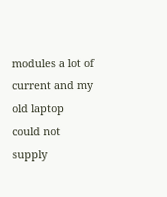modules a lot of current and my old laptop could not supply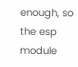enough, so the esp module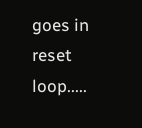goes in reset loop.....